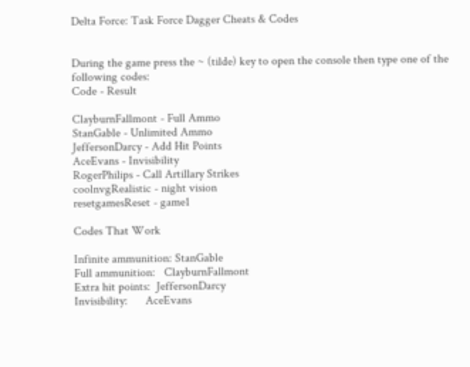Delta Force: Task Force Dagger Cheats & Codes


During the game press the ~ (tilde) key to open the console then type one of the following codes:
Code - Result

ClayburnFallmont - Full Ammo
StanGable - Unlimited Ammo
JeffersonDarcy - Add Hit Points
AceEvans - Invisibility
RogerPhilips - Call Artillary Strikes
coolnvgRealistic - night vision
resetgamesReset - game1

Codes That Work

Infinite ammunition: StanGable
Full ammunition:   ClayburnFallmont
Extra hit points:  JeffersonDarcy
Invisibility:      AceEvans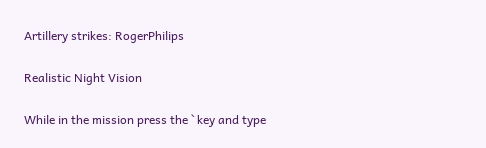Artillery strikes: RogerPhilips

Realistic Night Vision

While in the mission press the ` key and type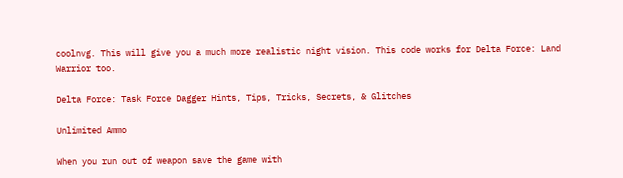coolnvg. This will give you a much more realistic night vision. This code works for Delta Force: Land Warrior too.

Delta Force: Task Force Dagger Hints, Tips, Tricks, Secrets, & Glitches

Unlimited Ammo

When you run out of weapon save the game with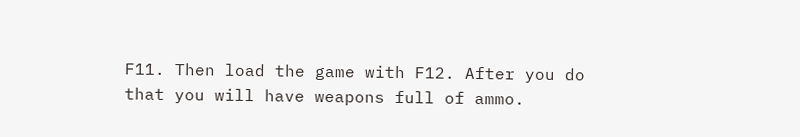F11. Then load the game with F12. After you do that you will have weapons full of ammo.